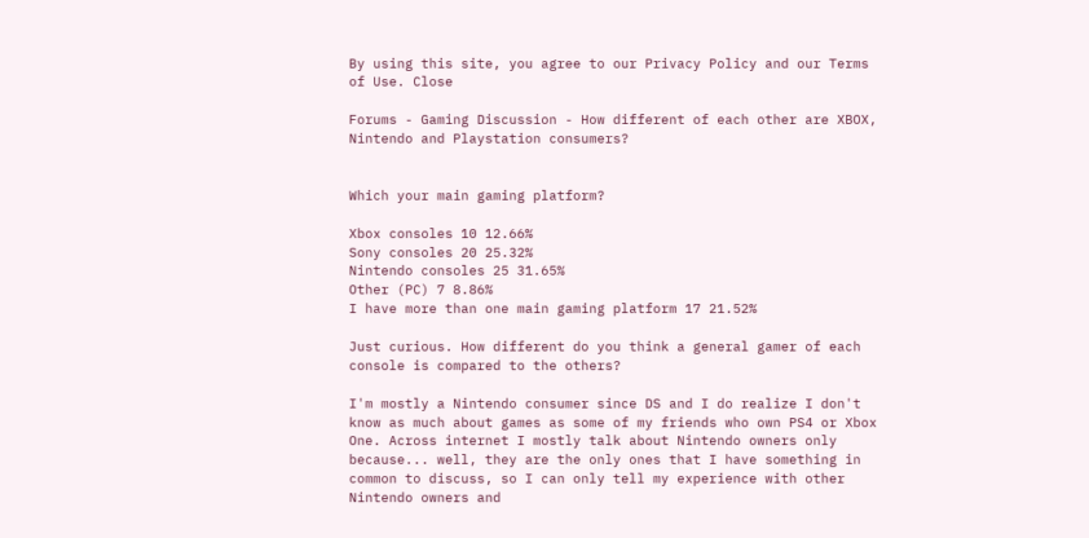By using this site, you agree to our Privacy Policy and our Terms of Use. Close

Forums - Gaming Discussion - How different of each other are XBOX, Nintendo and Playstation consumers?


Which your main gaming platform?

Xbox consoles 10 12.66%
Sony consoles 20 25.32%
Nintendo consoles 25 31.65%
Other (PC) 7 8.86%
I have more than one main gaming platform 17 21.52%

Just curious. How different do you think a general gamer of each console is compared to the others?

I'm mostly a Nintendo consumer since DS and I do realize I don't know as much about games as some of my friends who own PS4 or Xbox One. Across internet I mostly talk about Nintendo owners only because... well, they are the only ones that I have something in common to discuss, so I can only tell my experience with other Nintendo owners and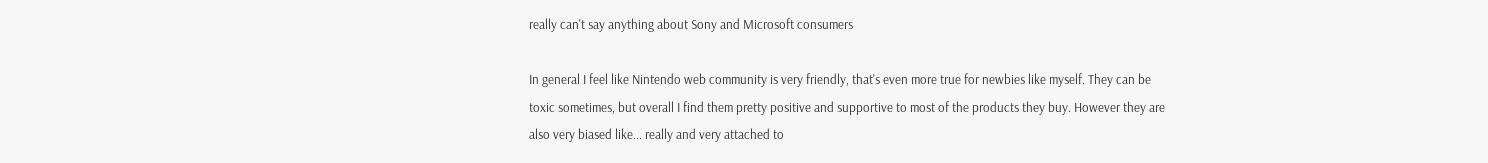really can't say anything about Sony and Microsoft consumers

In general I feel like Nintendo web community is very friendly, that's even more true for newbies like myself. They can be toxic sometimes, but overall I find them pretty positive and supportive to most of the products they buy. However they are also very biased like... really and very attached to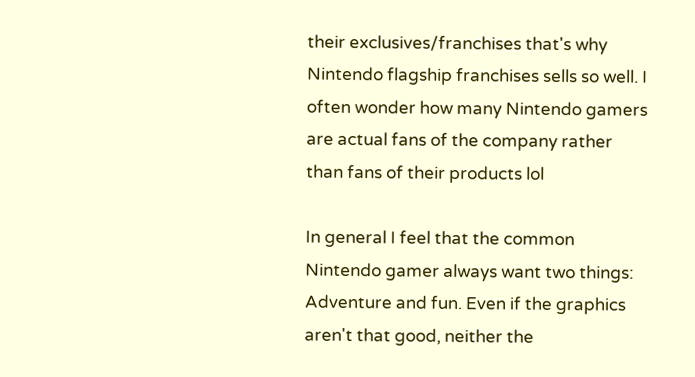their exclusives/franchises that's why Nintendo flagship franchises sells so well. I often wonder how many Nintendo gamers are actual fans of the company rather than fans of their products lol

In general I feel that the common Nintendo gamer always want two things: Adventure and fun. Even if the graphics aren't that good, neither the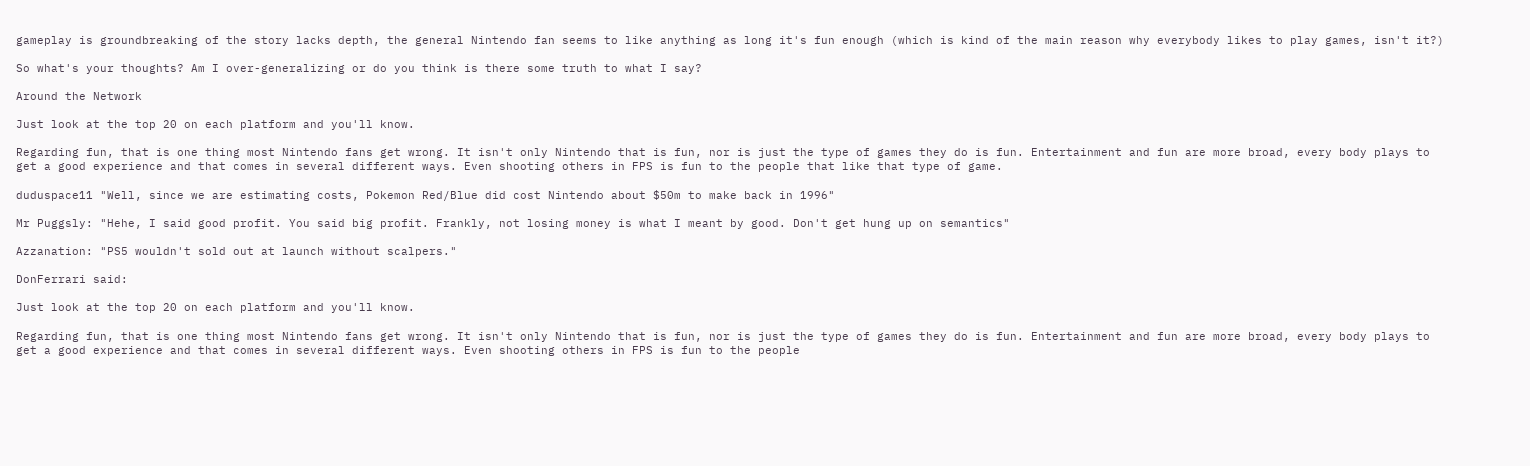gameplay is groundbreaking of the story lacks depth, the general Nintendo fan seems to like anything as long it's fun enough (which is kind of the main reason why everybody likes to play games, isn't it?)

So what's your thoughts? Am I over-generalizing or do you think is there some truth to what I say?

Around the Network

Just look at the top 20 on each platform and you'll know.

Regarding fun, that is one thing most Nintendo fans get wrong. It isn't only Nintendo that is fun, nor is just the type of games they do is fun. Entertainment and fun are more broad, every body plays to get a good experience and that comes in several different ways. Even shooting others in FPS is fun to the people that like that type of game.

duduspace11 "Well, since we are estimating costs, Pokemon Red/Blue did cost Nintendo about $50m to make back in 1996"

Mr Puggsly: "Hehe, I said good profit. You said big profit. Frankly, not losing money is what I meant by good. Don't get hung up on semantics"

Azzanation: "PS5 wouldn't sold out at launch without scalpers."

DonFerrari said:

Just look at the top 20 on each platform and you'll know.

Regarding fun, that is one thing most Nintendo fans get wrong. It isn't only Nintendo that is fun, nor is just the type of games they do is fun. Entertainment and fun are more broad, every body plays to get a good experience and that comes in several different ways. Even shooting others in FPS is fun to the people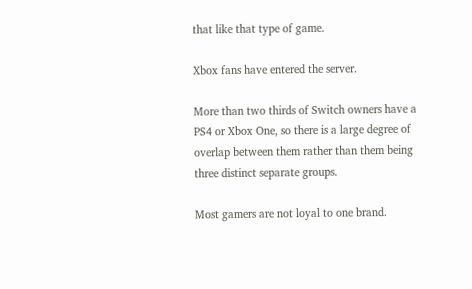that like that type of game.

Xbox fans have entered the server.

More than two thirds of Switch owners have a PS4 or Xbox One, so there is a large degree of overlap between them rather than them being three distinct separate groups.

Most gamers are not loyal to one brand.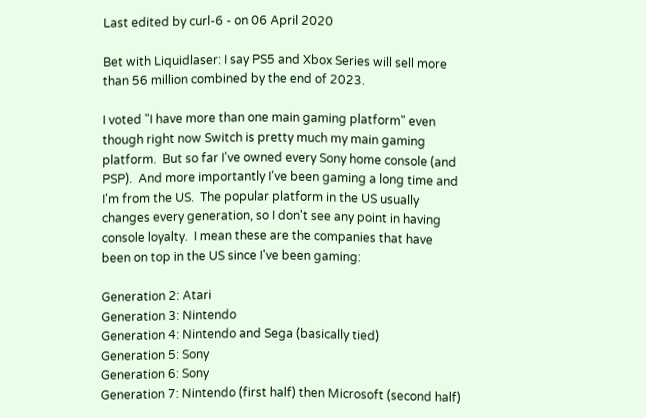Last edited by curl-6 - on 06 April 2020

Bet with Liquidlaser: I say PS5 and Xbox Series will sell more than 56 million combined by the end of 2023.

I voted "I have more than one main gaming platform" even though right now Switch is pretty much my main gaming platform.  But so far I've owned every Sony home console (and PSP).  And more importantly I've been gaming a long time and I'm from the US.  The popular platform in the US usually changes every generation, so I don't see any point in having console loyalty.  I mean these are the companies that have been on top in the US since I've been gaming:

Generation 2: Atari
Generation 3: Nintendo
Generation 4: Nintendo and Sega (basically tied)
Generation 5: Sony
Generation 6: Sony
Generation 7: Nintendo (first half) then Microsoft (second half)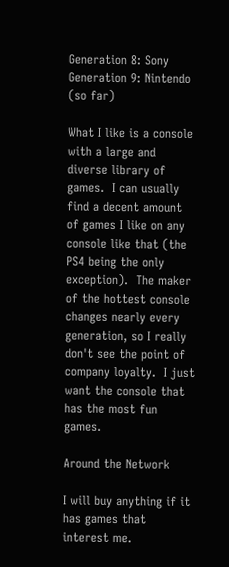Generation 8: Sony
Generation 9: Nintendo (so far)

What I like is a console with a large and diverse library of games.  I can usually find a decent amount of games I like on any console like that (the PS4 being the only exception).  The maker of the hottest console changes nearly every generation, so I really don't see the point of company loyalty.  I just want the console that has the most fun games.

Around the Network

I will buy anything if it has games that interest me.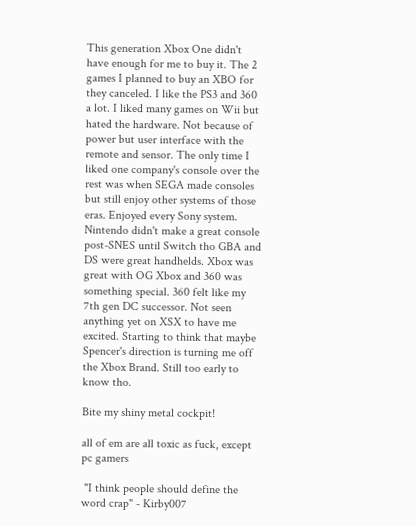This generation Xbox One didn't have enough for me to buy it. The 2 games I planned to buy an XBO for they canceled. I like the PS3 and 360 a lot. I liked many games on Wii but hated the hardware. Not because of power but user interface with the remote and sensor. The only time I liked one company's console over the rest was when SEGA made consoles but still enjoy other systems of those eras. Enjoyed every Sony system. Nintendo didn't make a great console post-SNES until Switch tho GBA and DS were great handhelds. Xbox was great with OG Xbox and 360 was something special. 360 felt like my 7th gen DC successor. Not seen anything yet on XSX to have me excited. Starting to think that maybe Spencer's direction is turning me off the Xbox Brand. Still too early to know tho.

Bite my shiny metal cockpit!

all of em are all toxic as fuck, except pc gamers

 "I think people should define the word crap" - Kirby007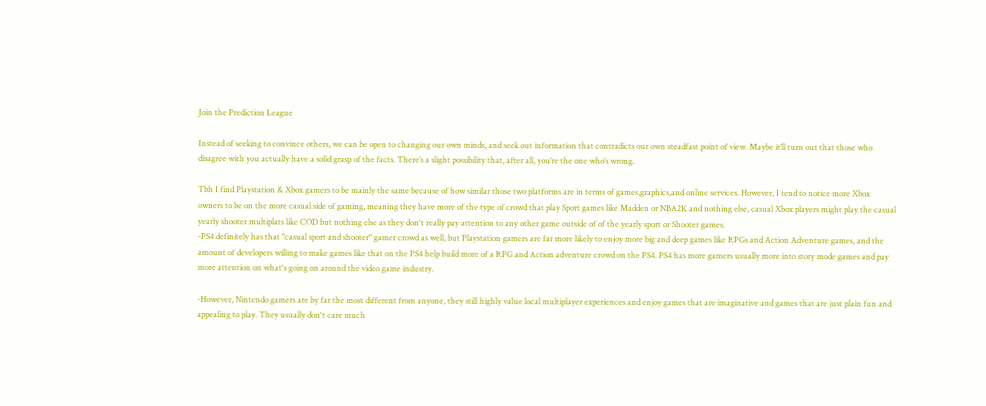Join the Prediction League

Instead of seeking to convince others, we can be open to changing our own minds, and seek out information that contradicts our own steadfast point of view. Maybe it’ll turn out that those who disagree with you actually have a solid grasp of the facts. There’s a slight possibility that, after all, you’re the one who’s wrong.

Tbh I find Playstation & Xbox gamers to be mainly the same because of how similar those two platforms are in terms of games,graphics,and online services. However, I tend to notice more Xbox owners to be on the more casual side of gaming, meaning they have more of the type of crowd that play Sport games like Madden or NBA2K and nothing else, casual Xbox players might play the casual yearly shooter multiplats like COD but nothing else as they don't really pay attention to any other game outside of of the yearly sport or Shooter games.
-PS4 definitely has that "casual sport and shooter" gamer crowd as well, but Playstation gamers are far more likely to enjoy more big and deep games like RPGs and Action Adventure games, and the amount of developers willing to make games like that on the PS4 help build more of a RPG and Action adventure crowd on the PS4. PS4 has more gamers usually more into story mode games and pay more attention on what's going on around the video game industry.

-However, Nintendo gamers are by far the most different from anyone, they still highly value local multiplayer experiences and enjoy games that are imaginative and games that are just plain fun and appealing to play. They usually don't care much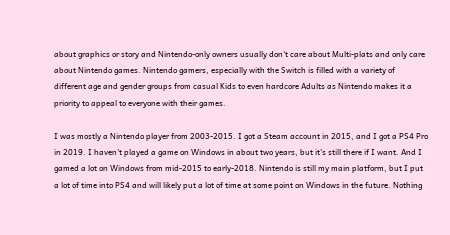about graphics or story and Nintendo-only owners usually don't care about Multi-plats and only care about Nintendo games. Nintendo gamers, especially with the Switch is filled with a variety of different age and gender groups from casual Kids to even hardcore Adults as Nintendo makes it a priority to appeal to everyone with their games.

I was mostly a Nintendo player from 2003-2015. I got a Steam account in 2015, and I got a PS4 Pro in 2019. I haven't played a game on Windows in about two years, but it's still there if I want. And I gamed a lot on Windows from mid-2015 to early-2018. Nintendo is still my main platform, but I put a lot of time into PS4 and will likely put a lot of time at some point on Windows in the future. Nothing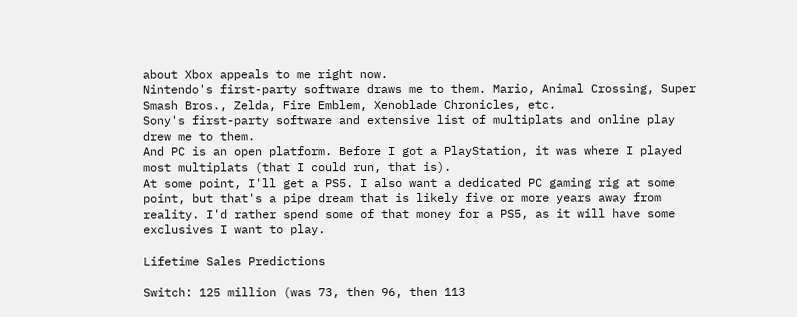about Xbox appeals to me right now.
Nintendo's first-party software draws me to them. Mario, Animal Crossing, Super Smash Bros., Zelda, Fire Emblem, Xenoblade Chronicles, etc.
Sony's first-party software and extensive list of multiplats and online play drew me to them.
And PC is an open platform. Before I got a PlayStation, it was where I played most multiplats (that I could run, that is).
At some point, I'll get a PS5. I also want a dedicated PC gaming rig at some point, but that's a pipe dream that is likely five or more years away from reality. I'd rather spend some of that money for a PS5, as it will have some exclusives I want to play.

Lifetime Sales Predictions

Switch: 125 million (was 73, then 96, then 113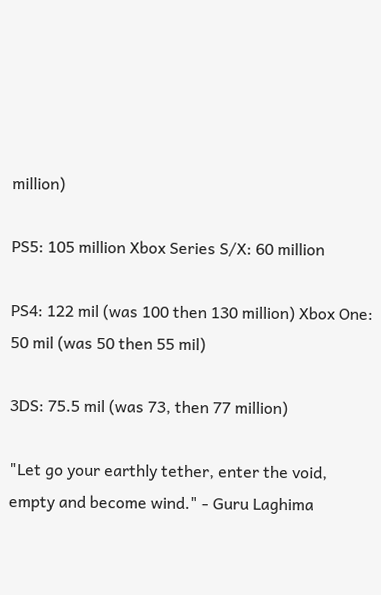million)

PS5: 105 million Xbox Series S/X: 60 million

PS4: 122 mil (was 100 then 130 million) Xbox One: 50 mil (was 50 then 55 mil)

3DS: 75.5 mil (was 73, then 77 million)

"Let go your earthly tether, enter the void, empty and become wind." - Guru Laghima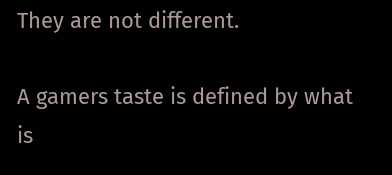They are not different.

A gamers taste is defined by what is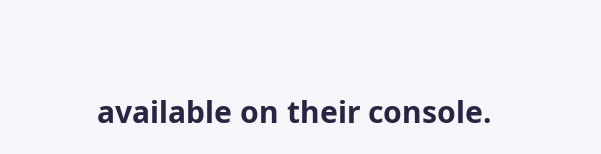available on their console.